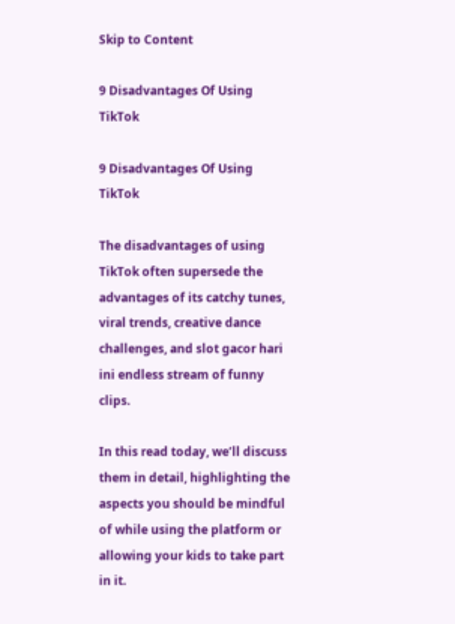Skip to Content

9 Disadvantages Of Using TikTok

9 Disadvantages Of Using TikTok

The disadvantages of using TikTok often supersede the advantages of its catchy tunes, viral trends, creative dance challenges, and slot gacor hari ini endless stream of funny clips.

In this read today, we’ll discuss them in detail, highlighting the aspects you should be mindful of while using the platform or allowing your kids to take part in it.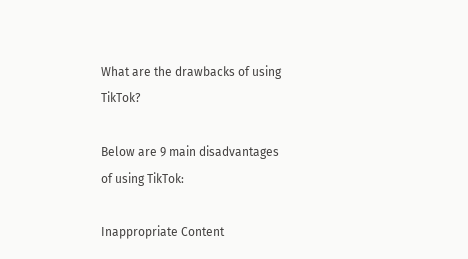What are the drawbacks of using TikTok?

Below are 9 main disadvantages of using TikTok:

Inappropriate Content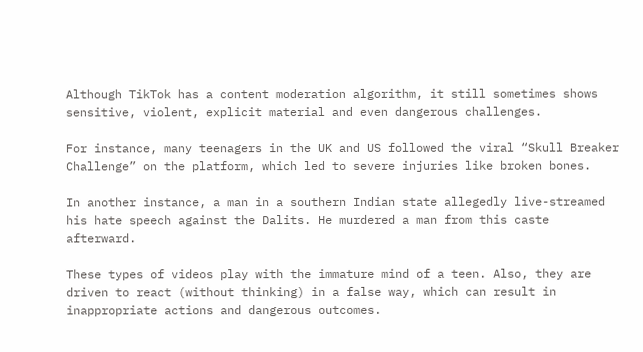Although TikTok has a content moderation algorithm, it still sometimes shows sensitive, violent, explicit material and even dangerous challenges.

For instance, many teenagers in the UK and US followed the viral “Skull Breaker Challenge” on the platform, which led to severe injuries like broken bones.

In another instance, a man in a southern Indian state allegedly live-streamed his hate speech against the Dalits. He murdered a man from this caste afterward.

These types of videos play with the immature mind of a teen. Also, they are driven to react (without thinking) in a false way, which can result in inappropriate actions and dangerous outcomes.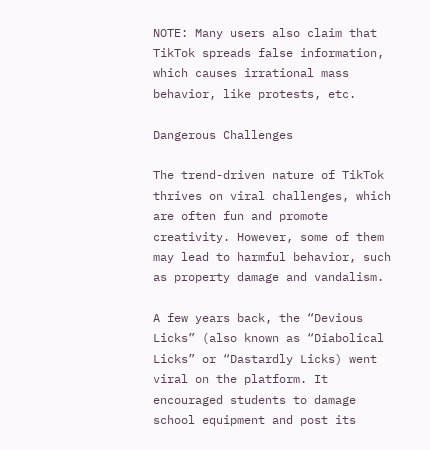NOTE: Many users also claim that TikTok spreads false information, which causes irrational mass behavior, like protests, etc.

Dangerous Challenges

The trend-driven nature of TikTok thrives on viral challenges, which are often fun and promote creativity. However, some of them may lead to harmful behavior, such as property damage and vandalism.

A few years back, the “Devious Licks” (also known as “Diabolical Licks” or “Dastardly Licks) went viral on the platform. It encouraged students to damage school equipment and post its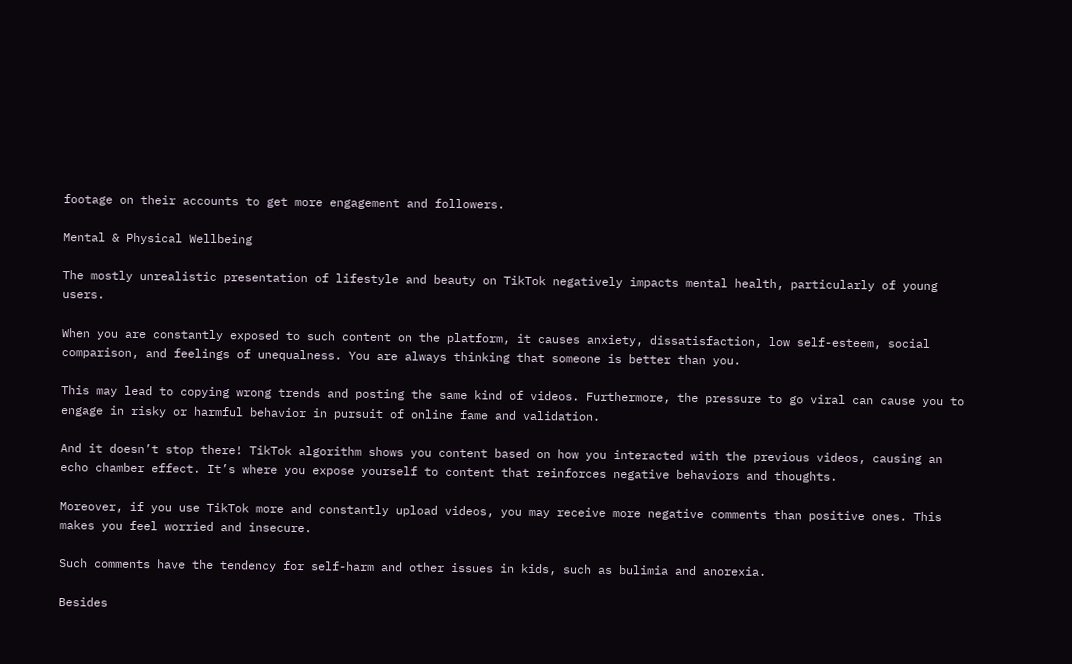footage on their accounts to get more engagement and followers.

Mental & Physical Wellbeing

The mostly unrealistic presentation of lifestyle and beauty on TikTok negatively impacts mental health, particularly of young users.

When you are constantly exposed to such content on the platform, it causes anxiety, dissatisfaction, low self-esteem, social comparison, and feelings of unequalness. You are always thinking that someone is better than you.

This may lead to copying wrong trends and posting the same kind of videos. Furthermore, the pressure to go viral can cause you to engage in risky or harmful behavior in pursuit of online fame and validation.

And it doesn’t stop there! TikTok algorithm shows you content based on how you interacted with the previous videos, causing an echo chamber effect. It’s where you expose yourself to content that reinforces negative behaviors and thoughts.

Moreover, if you use TikTok more and constantly upload videos, you may receive more negative comments than positive ones. This makes you feel worried and insecure.

Such comments have the tendency for self-harm and other issues in kids, such as bulimia and anorexia.

Besides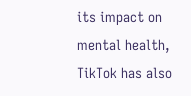its impact on mental health, TikTok has also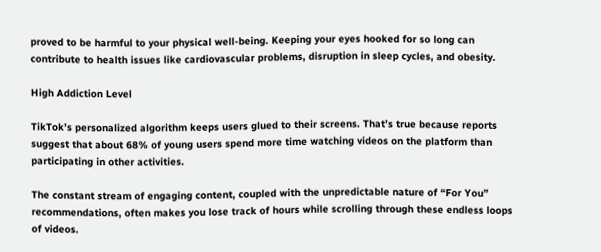proved to be harmful to your physical well-being. Keeping your eyes hooked for so long can contribute to health issues like cardiovascular problems, disruption in sleep cycles, and obesity.

High Addiction Level

TikTok’s personalized algorithm keeps users glued to their screens. That’s true because reports suggest that about 68% of young users spend more time watching videos on the platform than participating in other activities.

The constant stream of engaging content, coupled with the unpredictable nature of “For You” recommendations, often makes you lose track of hours while scrolling through these endless loops of videos.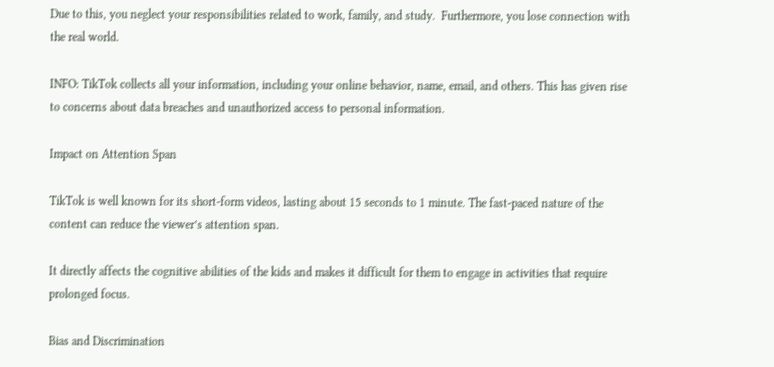Due to this, you neglect your responsibilities related to work, family, and study.  Furthermore, you lose connection with the real world.

INFO: TikTok collects all your information, including your online behavior, name, email, and others. This has given rise to concerns about data breaches and unauthorized access to personal information.

Impact on Attention Span

TikTok is well known for its short-form videos, lasting about 15 seconds to 1 minute. The fast-paced nature of the content can reduce the viewer’s attention span.

It directly affects the cognitive abilities of the kids and makes it difficult for them to engage in activities that require prolonged focus.

Bias and Discrimination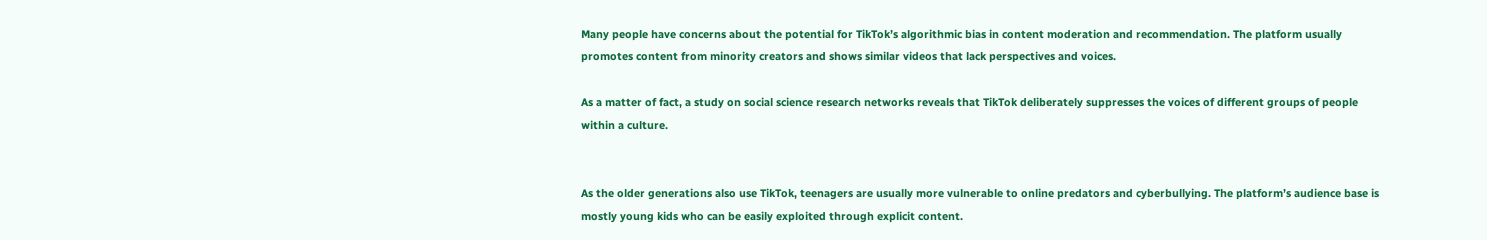Many people have concerns about the potential for TikTok’s algorithmic bias in content moderation and recommendation. The platform usually promotes content from minority creators and shows similar videos that lack perspectives and voices.

As a matter of fact, a study on social science research networks reveals that TikTok deliberately suppresses the voices of different groups of people within a culture.


As the older generations also use TikTok, teenagers are usually more vulnerable to online predators and cyberbullying. The platform’s audience base is mostly young kids who can be easily exploited through explicit content.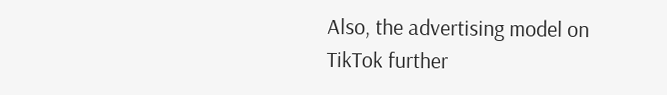Also, the advertising model on TikTok further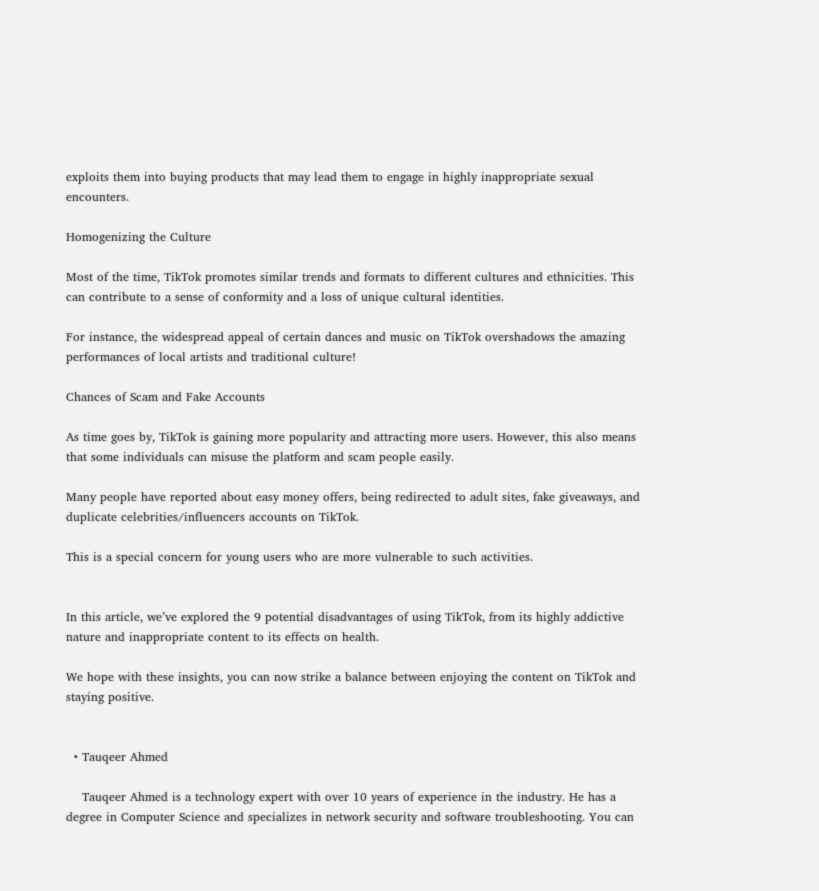exploits them into buying products that may lead them to engage in highly inappropriate sexual encounters.

Homogenizing the Culture

Most of the time, TikTok promotes similar trends and formats to different cultures and ethnicities. This can contribute to a sense of conformity and a loss of unique cultural identities.

For instance, the widespread appeal of certain dances and music on TikTok overshadows the amazing performances of local artists and traditional culture!

Chances of Scam and Fake Accounts

As time goes by, TikTok is gaining more popularity and attracting more users. However, this also means that some individuals can misuse the platform and scam people easily.

Many people have reported about easy money offers, being redirected to adult sites, fake giveaways, and duplicate celebrities/influencers accounts on TikTok.

This is a special concern for young users who are more vulnerable to such activities.


In this article, we’ve explored the 9 potential disadvantages of using TikTok, from its highly addictive nature and inappropriate content to its effects on health.

We hope with these insights, you can now strike a balance between enjoying the content on TikTok and staying positive.


  • Tauqeer Ahmed

    Tauqeer Ahmed is a technology expert with over 10 years of experience in the industry. He has a degree in Computer Science and specializes in network security and software troubleshooting. You can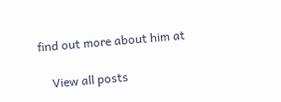find out more about him at

    View all posts